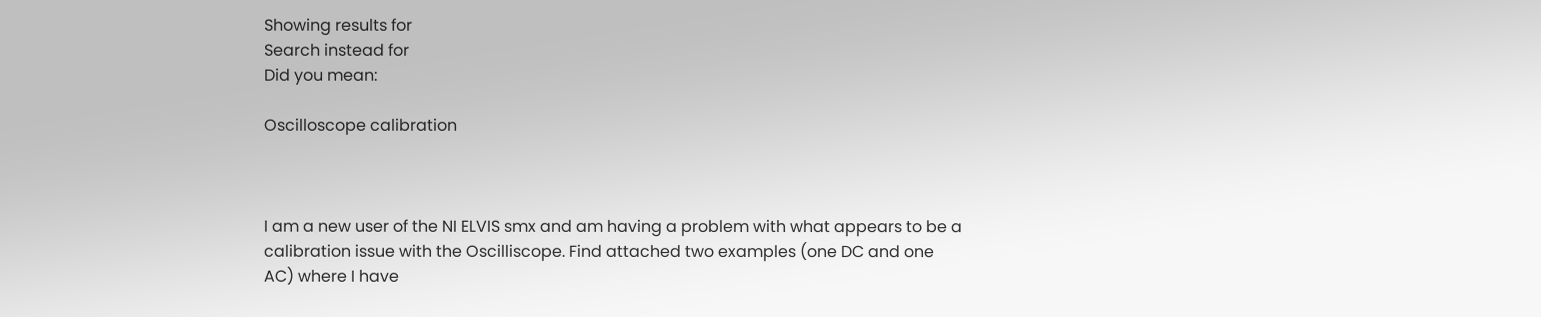Showing results for
Search instead for
Did you mean:

Oscilloscope calibration



I am a new user of the NI ELVIS smx and am having a problem with what appears to be a calibration issue with the Oscilliscope. Find attached two examples (one DC and one AC) where I have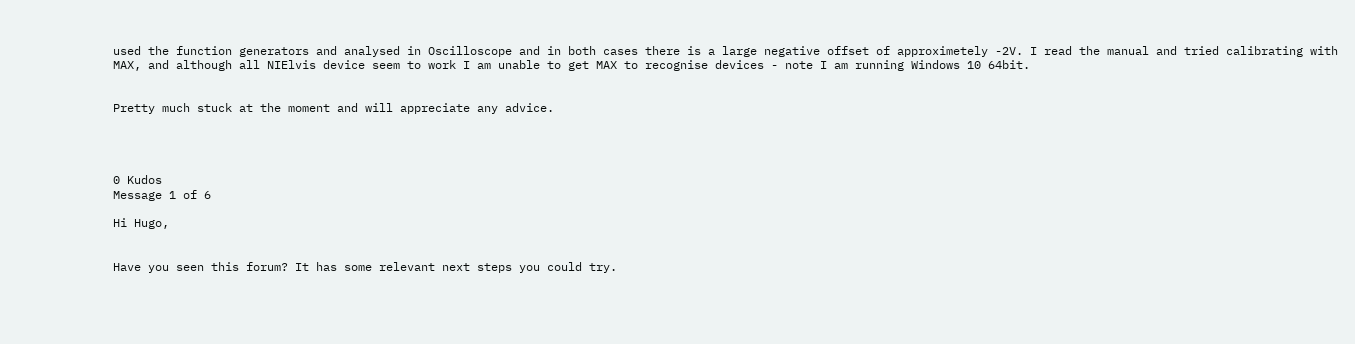used the function generators and analysed in Oscilloscope and in both cases there is a large negative offset of approximetely -2V. I read the manual and tried calibrating with MAX, and although all NIElvis device seem to work I am unable to get MAX to recognise devices - note I am running Windows 10 64bit.


Pretty much stuck at the moment and will appreciate any advice.




0 Kudos
Message 1 of 6

Hi Hugo,


Have you seen this forum? It has some relevant next steps you could try.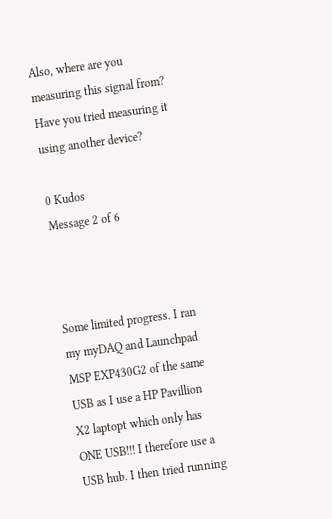Also, where are you measuring this signal from? Have you tried measuring it using another device?

0 Kudos
Message 2 of 6



Some limited progress. I ran my myDAQ and Launchpad MSP EXP430G2 of the same USB as I use a HP Pavillion X2 laptopt which only has ONE USB!!! I therefore use a USB hub. I then tried running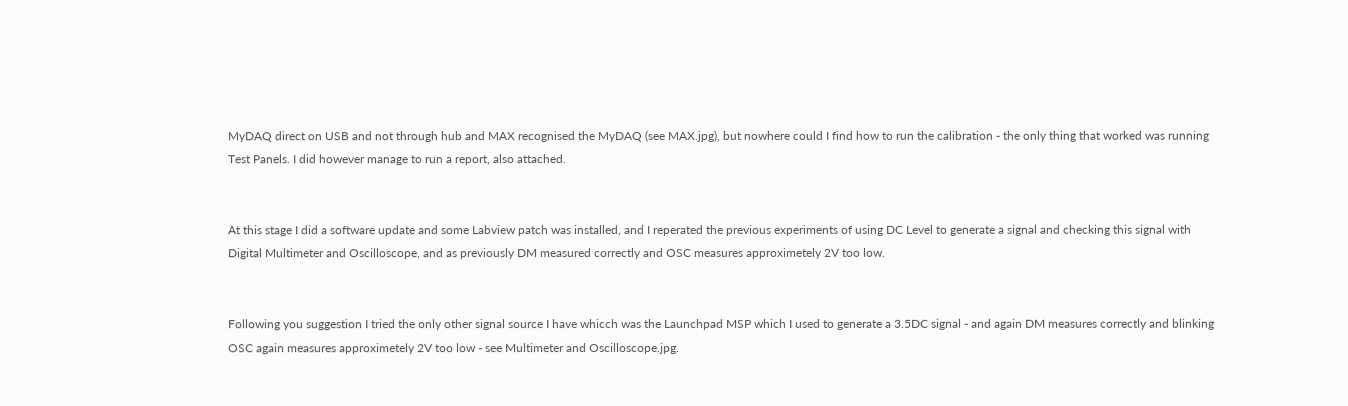MyDAQ direct on USB and not through hub and MAX recognised the MyDAQ (see MAX.jpg), but nowhere could I find how to run the calibration - the only thing that worked was running Test Panels. I did however manage to run a report, also attached.


At this stage I did a software update and some Labview patch was installed, and I reperated the previous experiments of using DC Level to generate a signal and checking this signal with Digital Multimeter and Oscilloscope, and as previously DM measured correctly and OSC measures approximetely 2V too low.


Following you suggestion I tried the only other signal source I have whicch was the Launchpad MSP which I used to generate a 3.5DC signal - and again DM measures correctly and blinking OSC again measures approximetely 2V too low - see Multimeter and Oscilloscope.jpg.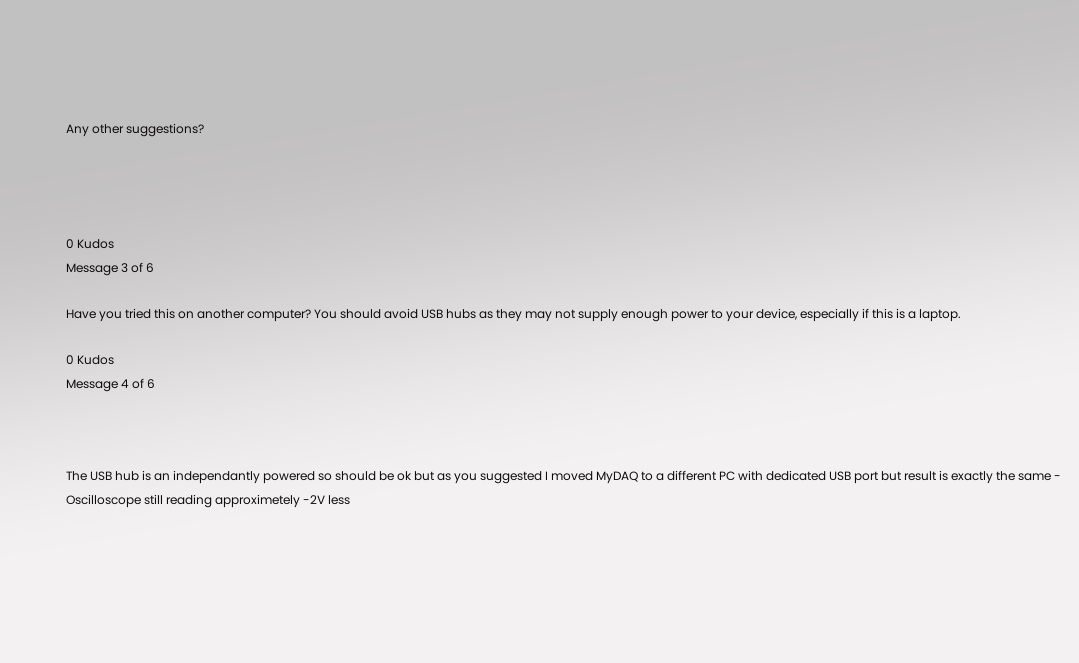Any other suggestions?




0 Kudos
Message 3 of 6

Have you tried this on another computer? You should avoid USB hubs as they may not supply enough power to your device, especially if this is a laptop.

0 Kudos
Message 4 of 6



The USB hub is an independantly powered so should be ok but as you suggested I moved MyDAQ to a different PC with dedicated USB port but result is exactly the same - Oscilloscope still reading approximetely -2V less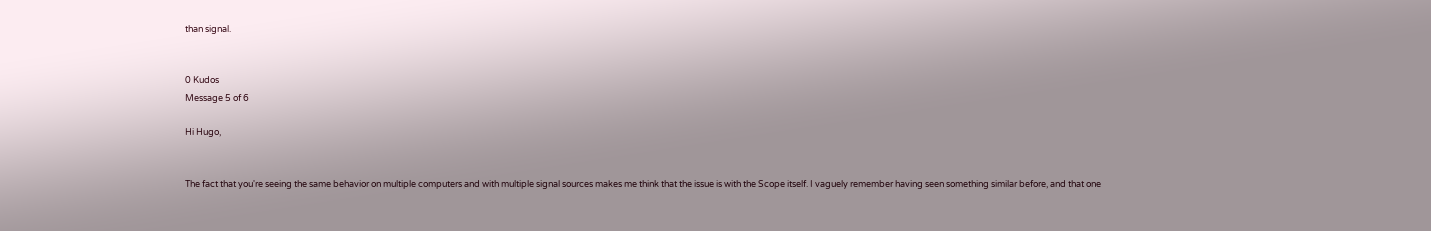than signal.


0 Kudos
Message 5 of 6

Hi Hugo,


The fact that you're seeing the same behavior on multiple computers and with multiple signal sources makes me think that the issue is with the Scope itself. I vaguely remember having seen something similar before, and that one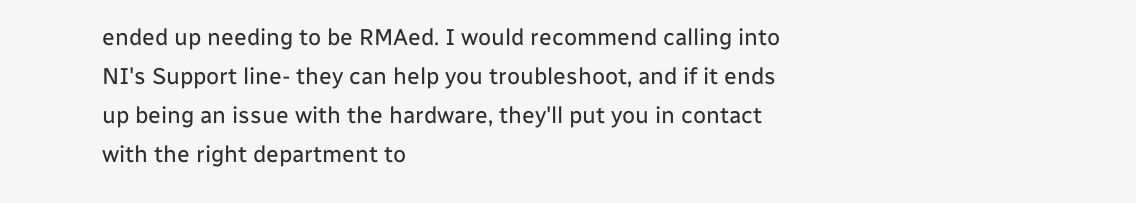ended up needing to be RMAed. I would recommend calling into NI's Support line- they can help you troubleshoot, and if it ends up being an issue with the hardware, they'll put you in contact with the right department to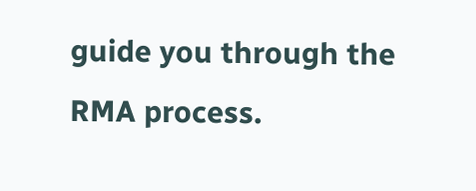guide you through the RMA process.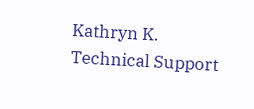Kathryn K.
Technical Support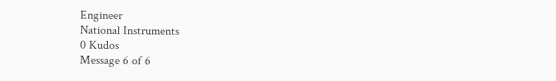Engineer
National Instruments
0 Kudos
Message 6 of 6